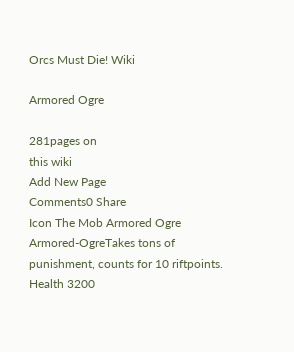Orcs Must Die! Wiki

Armored Ogre

281pages on
this wiki
Add New Page
Comments0 Share
Icon The Mob Armored Ogre
Armored-OgreTakes tons of punishment, counts for 10 riftpoints.
Health 3200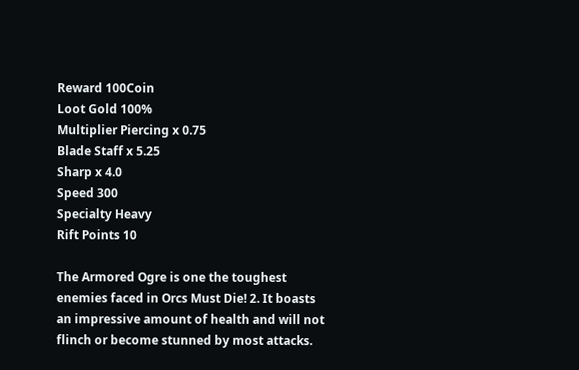Reward 100Coin
Loot Gold 100%
Multiplier Piercing x 0.75
Blade Staff x 5.25
Sharp x 4.0
Speed 300
Specialty Heavy
Rift Points 10

The Armored Ogre is one the toughest enemies faced in Orcs Must Die! 2. It boasts an impressive amount of health and will not flinch or become stunned by most attacks.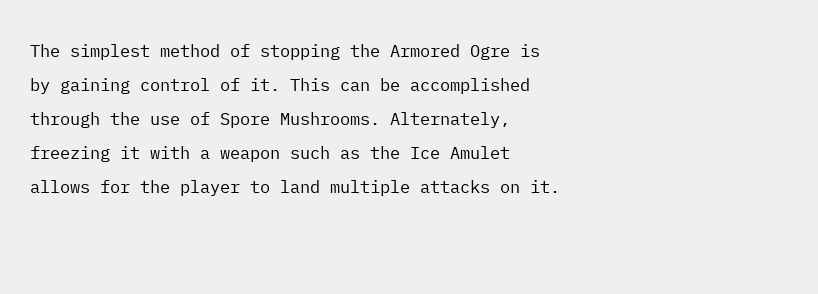The simplest method of stopping the Armored Ogre is by gaining control of it. This can be accomplished through the use of Spore Mushrooms. Alternately, freezing it with a weapon such as the Ice Amulet allows for the player to land multiple attacks on it.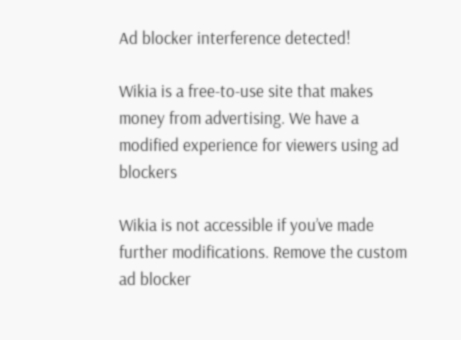Ad blocker interference detected!

Wikia is a free-to-use site that makes money from advertising. We have a modified experience for viewers using ad blockers

Wikia is not accessible if you’ve made further modifications. Remove the custom ad blocker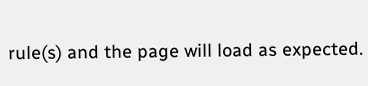rule(s) and the page will load as expected.